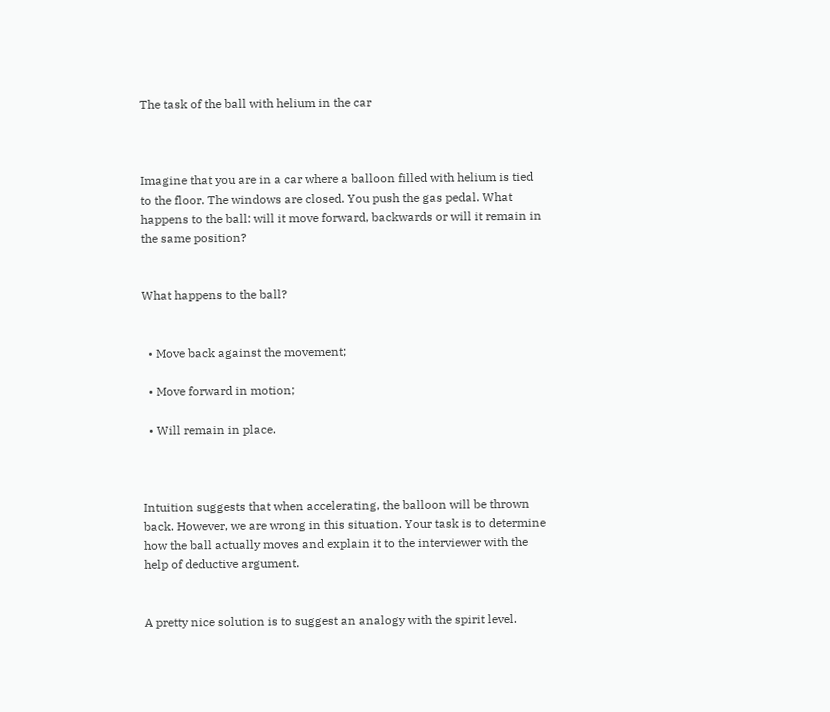The task of the ball with helium in the car



Imagine that you are in a car where a balloon filled with helium is tied to the floor. The windows are closed. You push the gas pedal. What happens to the ball: will it move forward, backwards or will it remain in the same position?


What happens to the ball?


  • Move back against the movement;

  • Move forward in motion;

  • Will remain in place.



Intuition suggests that when accelerating, the balloon will be thrown back. However, we are wrong in this situation. Your task is to determine how the ball actually moves and explain it to the interviewer with the help of deductive argument.


A pretty nice solution is to suggest an analogy with the spirit level.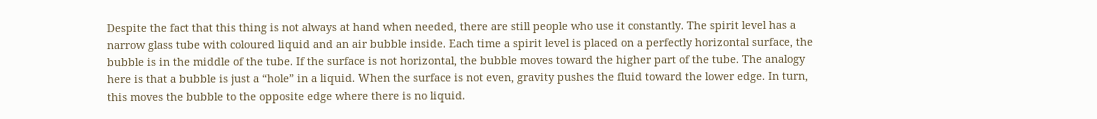Despite the fact that this thing is not always at hand when needed, there are still people who use it constantly. The spirit level has a narrow glass tube with coloured liquid and an air bubble inside. Each time a spirit level is placed on a perfectly horizontal surface, the bubble is in the middle of the tube. If the surface is not horizontal, the bubble moves toward the higher part of the tube. The analogy here is that a bubble is just a “hole” in a liquid. When the surface is not even, gravity pushes the fluid toward the lower edge. In turn, this moves the bubble to the opposite edge where there is no liquid.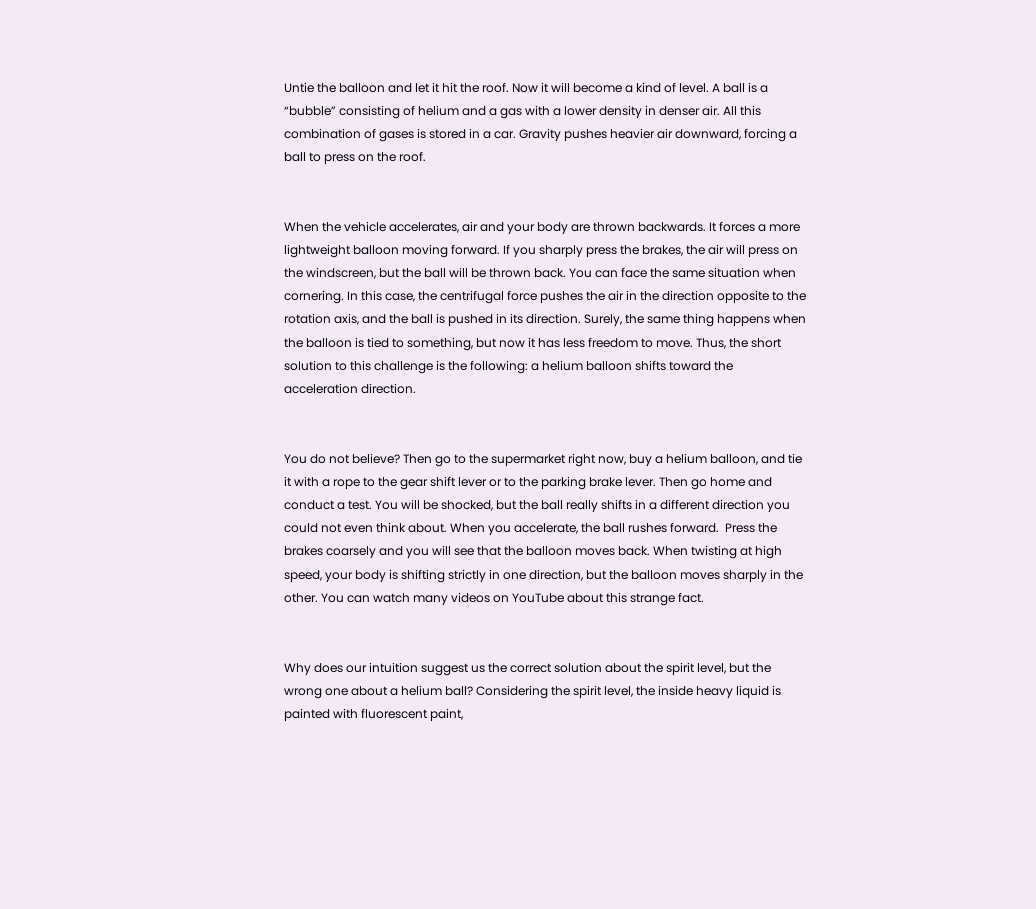Untie the balloon and let it hit the roof. Now it will become a kind of level. A ball is a “bubble” consisting of helium and a gas with a lower density in denser air. All this combination of gases is stored in a car. Gravity pushes heavier air downward, forcing a ball to press on the roof.


When the vehicle accelerates, air and your body are thrown backwards. It forces a more lightweight balloon moving forward. If you sharply press the brakes, the air will press on the windscreen, but the ball will be thrown back. You can face the same situation when cornering. In this case, the centrifugal force pushes the air in the direction opposite to the rotation axis, and the ball is pushed in its direction. Surely, the same thing happens when the balloon is tied to something, but now it has less freedom to move. Thus, the short solution to this challenge is the following: a helium balloon shifts toward the acceleration direction.


You do not believe? Then go to the supermarket right now, buy a helium balloon, and tie it with a rope to the gear shift lever or to the parking brake lever. Then go home and conduct a test. You will be shocked, but the ball really shifts in a different direction you could not even think about. When you accelerate, the ball rushes forward.  Press the brakes coarsely and you will see that the balloon moves back. When twisting at high speed, your body is shifting strictly in one direction, but the balloon moves sharply in the other. You can watch many videos on YouTube about this strange fact.


Why does our intuition suggest us the correct solution about the spirit level, but the wrong one about a helium ball? Considering the spirit level, the inside heavy liquid is painted with fluorescent paint,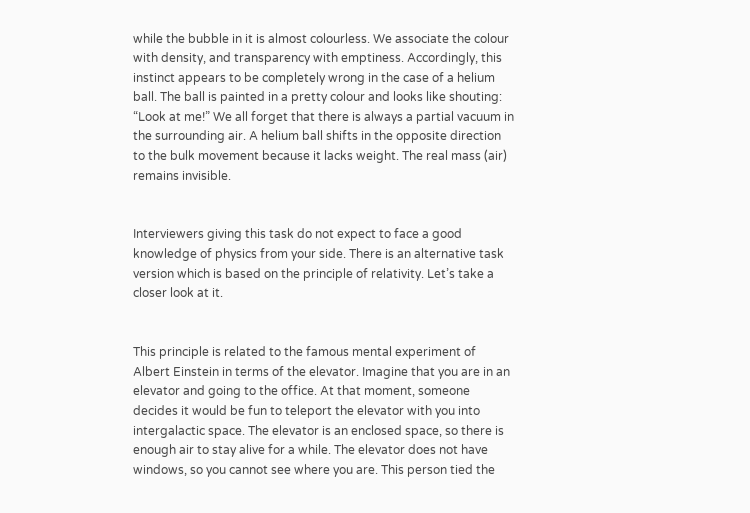while the bubble in it is almost colourless. We associate the colour with density, and transparency with emptiness. Accordingly, this instinct appears to be completely wrong in the case of a helium ball. The ball is painted in a pretty colour and looks like shouting: “Look at me!” We all forget that there is always a partial vacuum in the surrounding air. A helium ball shifts in the opposite direction to the bulk movement because it lacks weight. The real mass (air) remains invisible.


Interviewers giving this task do not expect to face a good knowledge of physics from your side. There is an alternative task version which is based on the principle of relativity. Let’s take a closer look at it.


This principle is related to the famous mental experiment of Albert Einstein in terms of the elevator. Imagine that you are in an elevator and going to the office. At that moment, someone decides it would be fun to teleport the elevator with you into intergalactic space. The elevator is an enclosed space, so there is enough air to stay alive for a while. The elevator does not have windows, so you cannot see where you are. This person tied the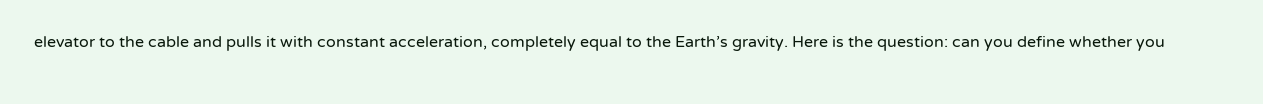elevator to the cable and pulls it with constant acceleration, completely equal to the Earth’s gravity. Here is the question: can you define whether you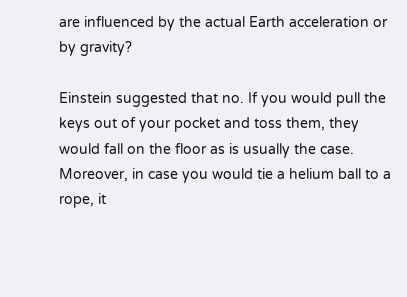are influenced by the actual Earth acceleration or by gravity?

Einstein suggested that no. If you would pull the keys out of your pocket and toss them, they would fall on the floor as is usually the case. Moreover, in case you would tie a helium ball to a rope, it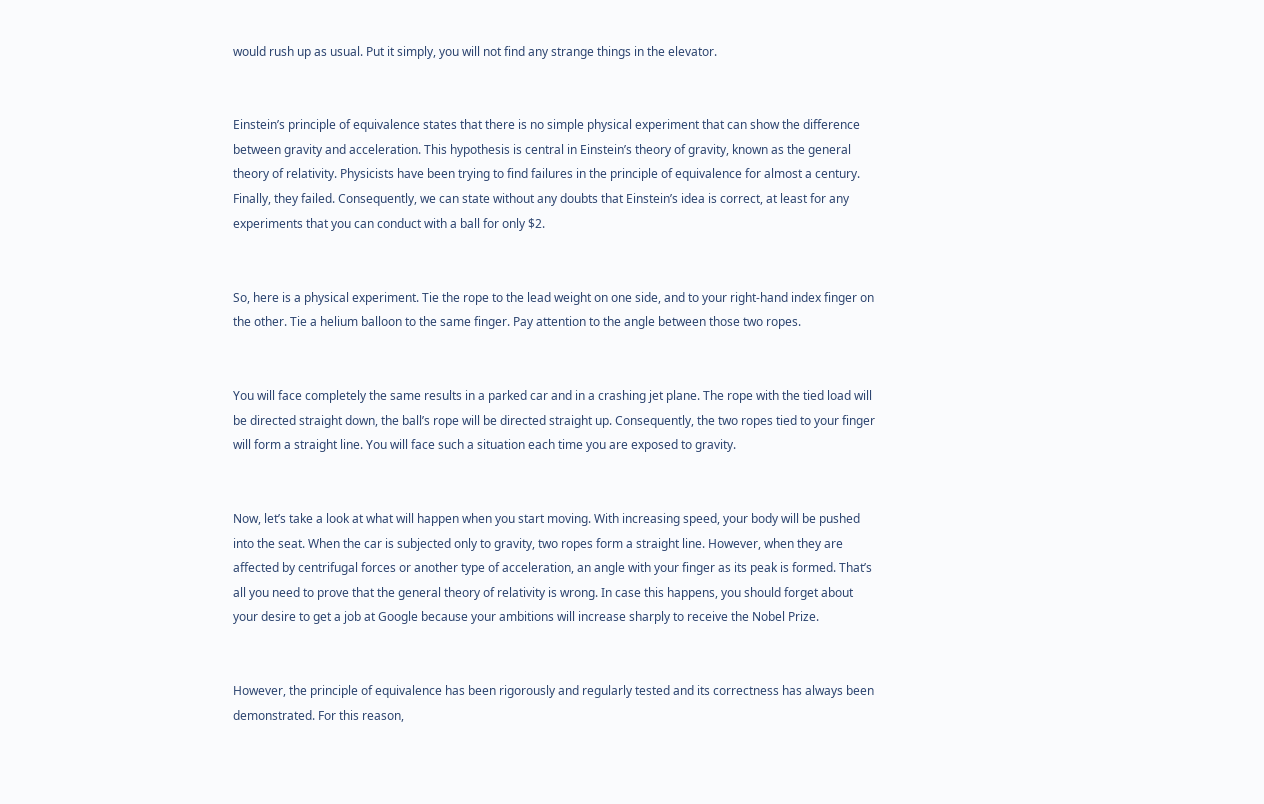would rush up as usual. Put it simply, you will not find any strange things in the elevator.


Einstein’s principle of equivalence states that there is no simple physical experiment that can show the difference between gravity and acceleration. This hypothesis is central in Einstein’s theory of gravity, known as the general theory of relativity. Physicists have been trying to find failures in the principle of equivalence for almost a century. Finally, they failed. Consequently, we can state without any doubts that Einstein’s idea is correct, at least for any experiments that you can conduct with a ball for only $2.


So, here is a physical experiment. Tie the rope to the lead weight on one side, and to your right-hand index finger on the other. Tie a helium balloon to the same finger. Pay attention to the angle between those two ropes.


You will face completely the same results in a parked car and in a crashing jet plane. The rope with the tied load will be directed straight down, the ball’s rope will be directed straight up. Consequently, the two ropes tied to your finger will form a straight line. You will face such a situation each time you are exposed to gravity.


Now, let’s take a look at what will happen when you start moving. With increasing speed, your body will be pushed into the seat. When the car is subjected only to gravity, two ropes form a straight line. However, when they are affected by centrifugal forces or another type of acceleration, an angle with your finger as its peak is formed. That’s all you need to prove that the general theory of relativity is wrong. In case this happens, you should forget about your desire to get a job at Google because your ambitions will increase sharply to receive the Nobel Prize.


However, the principle of equivalence has been rigorously and regularly tested and its correctness has always been demonstrated. For this reason,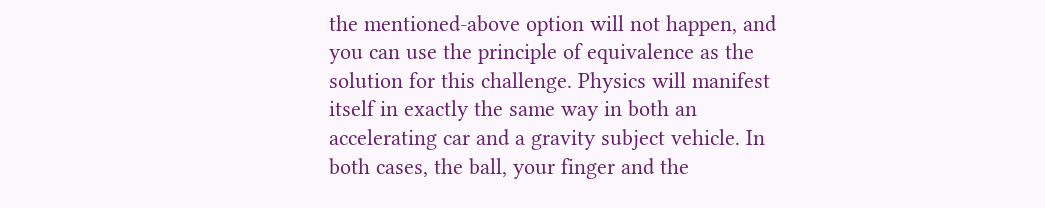the mentioned-above option will not happen, and you can use the principle of equivalence as the solution for this challenge. Physics will manifest itself in exactly the same way in both an accelerating car and a gravity subject vehicle. In both cases, the ball, your finger and the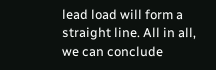lead load will form a straight line. All in all, we can conclude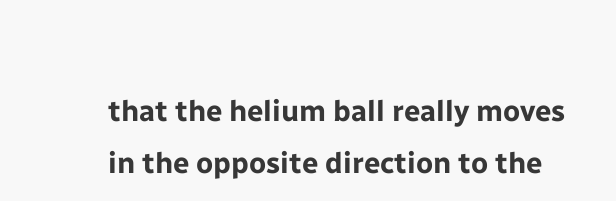that the helium ball really moves in the opposite direction to the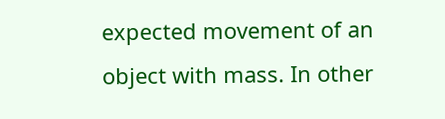expected movement of an object with mass. In other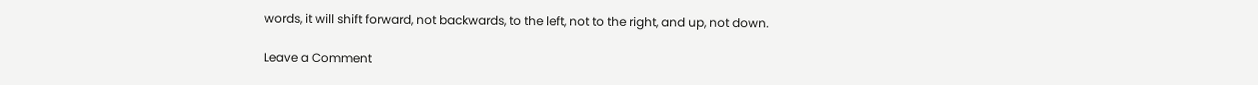words, it will shift forward, not backwards, to the left, not to the right, and up, not down.

Leave a Comment